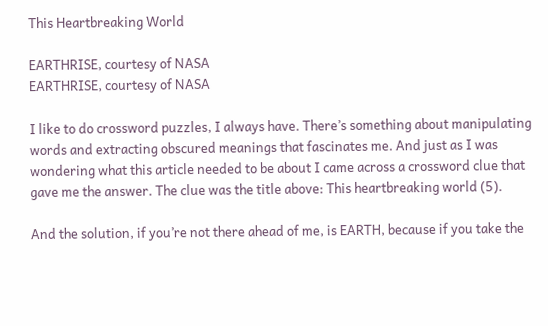This Heartbreaking World

EARTHRISE, courtesy of NASA
EARTHRISE, courtesy of NASA

I like to do crossword puzzles, I always have. There’s something about manipulating words and extracting obscured meanings that fascinates me. And just as I was wondering what this article needed to be about I came across a crossword clue that gave me the answer. The clue was the title above: This heartbreaking world (5).

And the solution, if you’re not there ahead of me, is EARTH, because if you take the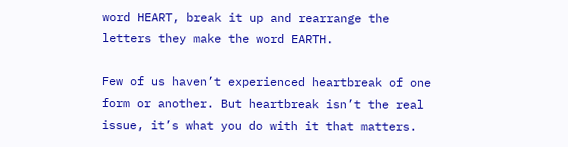word HEART, break it up and rearrange the letters they make the word EARTH.

Few of us haven’t experienced heartbreak of one form or another. But heartbreak isn’t the real issue, it’s what you do with it that matters.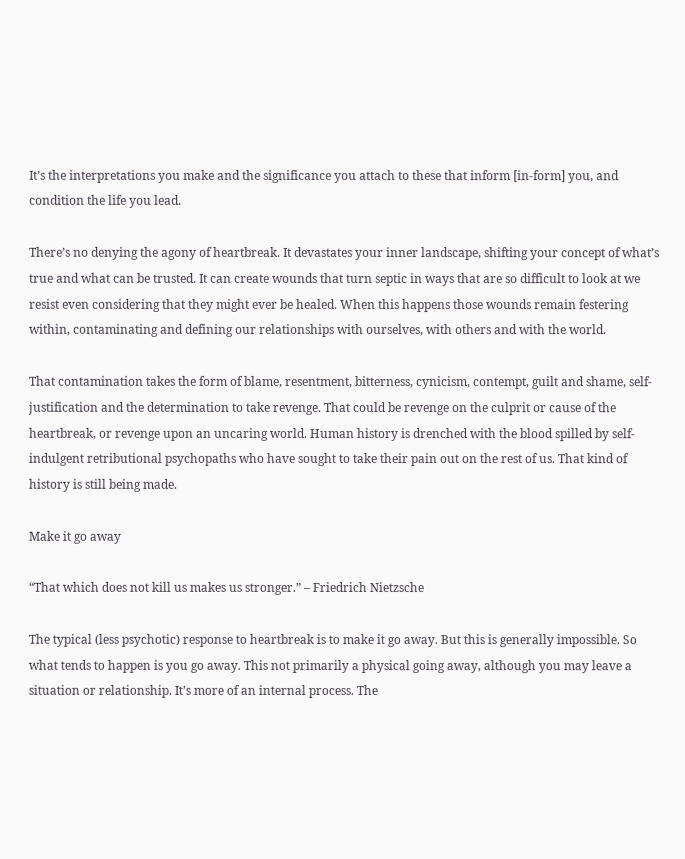It’s the interpretations you make and the significance you attach to these that inform [in-form] you, and condition the life you lead.

There’s no denying the agony of heartbreak. It devastates your inner landscape, shifting your concept of what’s true and what can be trusted. It can create wounds that turn septic in ways that are so difficult to look at we resist even considering that they might ever be healed. When this happens those wounds remain festering within, contaminating and defining our relationships with ourselves, with others and with the world.

That contamination takes the form of blame, resentment, bitterness, cynicism, contempt, guilt and shame, self-justification and the determination to take revenge. That could be revenge on the culprit or cause of the heartbreak, or revenge upon an uncaring world. Human history is drenched with the blood spilled by self-indulgent retributional psychopaths who have sought to take their pain out on the rest of us. That kind of history is still being made.

Make it go away

“That which does not kill us makes us stronger.” – Friedrich Nietzsche

The typical (less psychotic) response to heartbreak is to make it go away. But this is generally impossible. So what tends to happen is you go away. This not primarily a physical going away, although you may leave a situation or relationship. It’s more of an internal process. The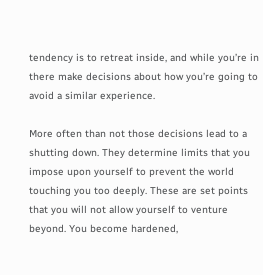tendency is to retreat inside, and while you’re in there make decisions about how you’re going to avoid a similar experience.

More often than not those decisions lead to a shutting down. They determine limits that you impose upon yourself to prevent the world touching you too deeply. These are set points that you will not allow yourself to venture beyond. You become hardened,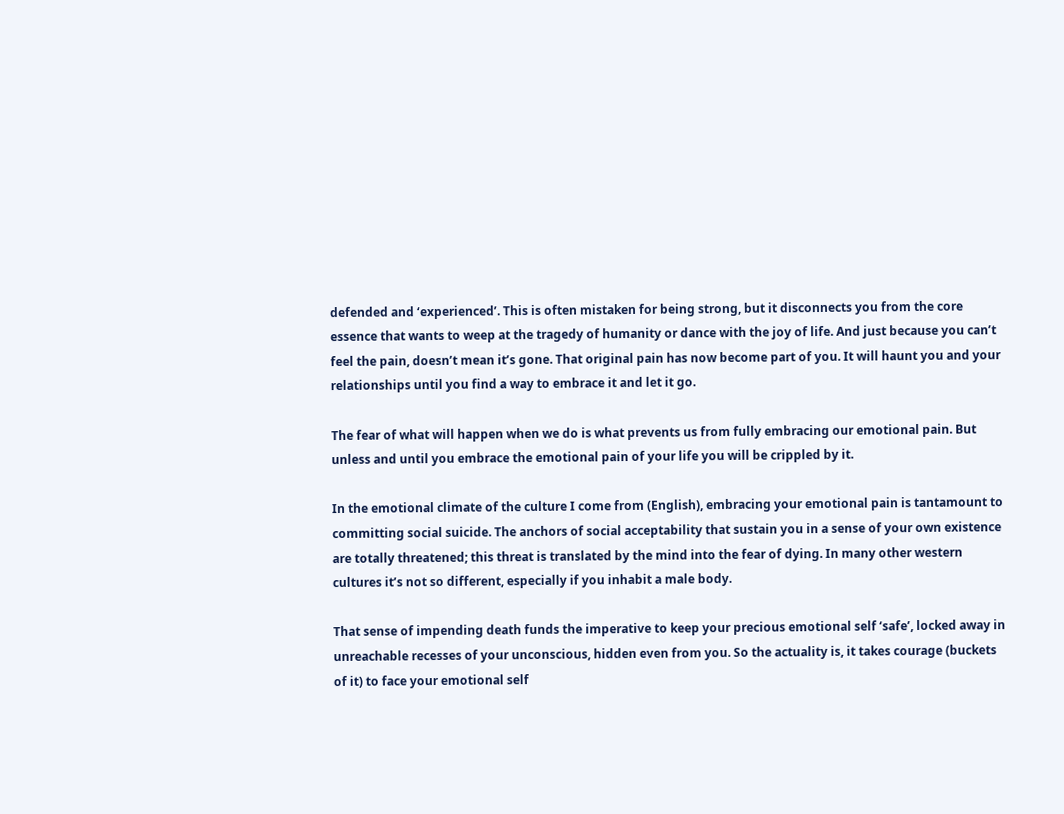defended and ‘experienced’. This is often mistaken for being strong, but it disconnects you from the core essence that wants to weep at the tragedy of humanity or dance with the joy of life. And just because you can’t feel the pain, doesn’t mean it’s gone. That original pain has now become part of you. It will haunt you and your relationships until you find a way to embrace it and let it go.

The fear of what will happen when we do is what prevents us from fully embracing our emotional pain. But unless and until you embrace the emotional pain of your life you will be crippled by it.

In the emotional climate of the culture I come from (English), embracing your emotional pain is tantamount to committing social suicide. The anchors of social acceptability that sustain you in a sense of your own existence are totally threatened; this threat is translated by the mind into the fear of dying. In many other western cultures it’s not so different, especially if you inhabit a male body.

That sense of impending death funds the imperative to keep your precious emotional self ‘safe’, locked away in unreachable recesses of your unconscious, hidden even from you. So the actuality is, it takes courage (buckets of it) to face your emotional self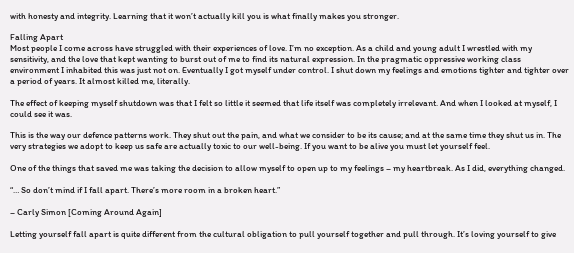with honesty and integrity. Learning that it won’t actually kill you is what finally makes you stronger.

Falling Apart
Most people I come across have struggled with their experiences of love. I’m no exception. As a child and young adult I wrestled with my sensitivity, and the love that kept wanting to burst out of me to find its natural expression. In the pragmatic oppressive working class environment I inhabited this was just not on. Eventually I got myself under control. I shut down my feelings and emotions tighter and tighter over a period of years. It almost killed me, literally.

The effect of keeping myself shutdown was that I felt so little it seemed that life itself was completely irrelevant. And when I looked at myself, I could see it was.

This is the way our defence patterns work. They shut out the pain, and what we consider to be its cause; and at the same time they shut us in. The very strategies we adopt to keep us safe are actually toxic to our well-being. If you want to be alive you must let yourself feel.

One of the things that saved me was taking the decision to allow myself to open up to my feelings – my heartbreak. As I did, everything changed.

“… So don’t mind if I fall apart. There’s more room in a broken heart.”

– Carly Simon [Coming Around Again]

Letting yourself fall apart is quite different from the cultural obligation to pull yourself together and pull through. It’s loving yourself to give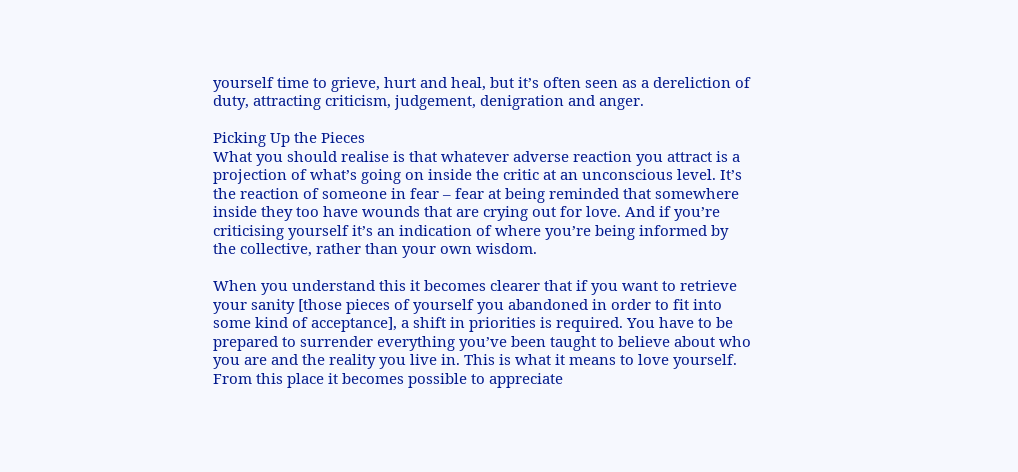yourself time to grieve, hurt and heal, but it’s often seen as a dereliction of duty, attracting criticism, judgement, denigration and anger.

Picking Up the Pieces
What you should realise is that whatever adverse reaction you attract is a projection of what’s going on inside the critic at an unconscious level. It’s the reaction of someone in fear – fear at being reminded that somewhere inside they too have wounds that are crying out for love. And if you’re criticising yourself it’s an indication of where you’re being informed by the collective, rather than your own wisdom.

When you understand this it becomes clearer that if you want to retrieve your sanity [those pieces of yourself you abandoned in order to fit into some kind of acceptance], a shift in priorities is required. You have to be prepared to surrender everything you’ve been taught to believe about who you are and the reality you live in. This is what it means to love yourself. From this place it becomes possible to appreciate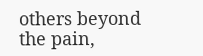others beyond the pain,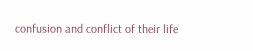confusion and conflict of their life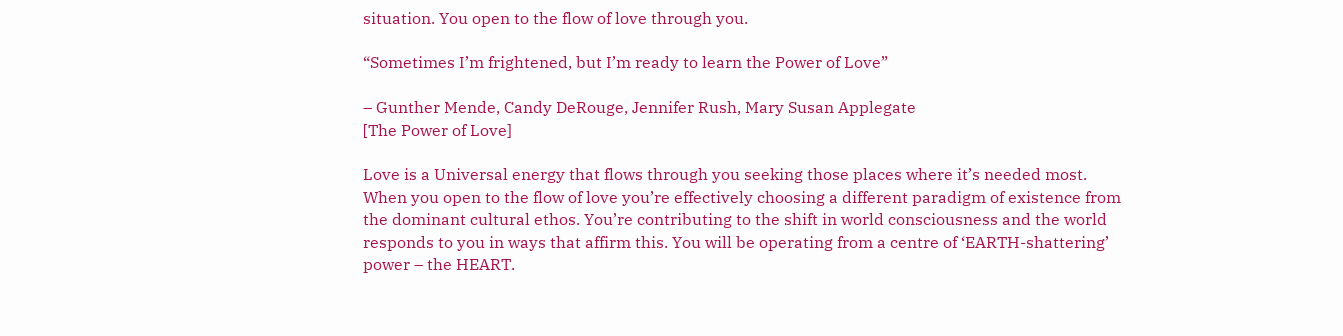situation. You open to the flow of love through you.

“Sometimes I’m frightened, but I’m ready to learn the Power of Love”

– Gunther Mende, Candy DeRouge, Jennifer Rush, Mary Susan Applegate
[The Power of Love]

Love is a Universal energy that flows through you seeking those places where it’s needed most. When you open to the flow of love you’re effectively choosing a different paradigm of existence from the dominant cultural ethos. You’re contributing to the shift in world consciousness and the world responds to you in ways that affirm this. You will be operating from a centre of ‘EARTH-shattering’ power – the HEART.